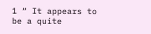1 “ It appears to be a quite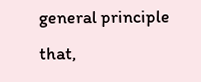general principle that,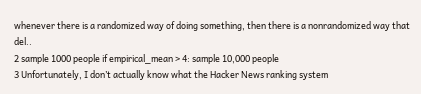whenever there is a randomized way of doing something, then there is a nonrandomized way that del..
2 sample 1000 people if empirical_mean > 4: sample 10,000 people
3 Unfortunately, I don’t actually know what the Hacker News ranking system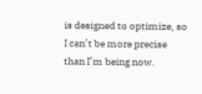is designed to optimize, so I can’t be more precise than I’m being now.